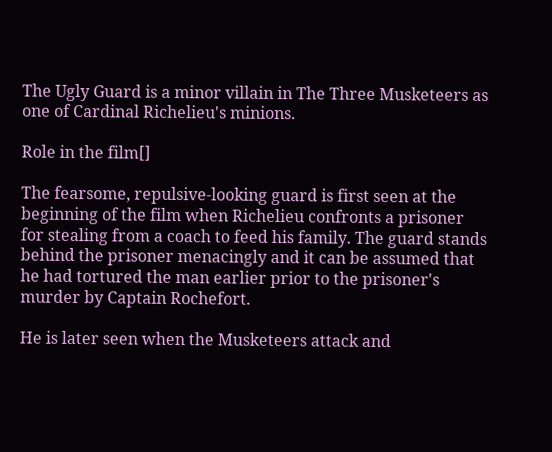The Ugly Guard is a minor villain in The Three Musketeers as one of Cardinal Richelieu's minions.

Role in the film[]

The fearsome, repulsive-looking guard is first seen at the beginning of the film when Richelieu confronts a prisoner for stealing from a coach to feed his family. The guard stands behind the prisoner menacingly and it can be assumed that he had tortured the man earlier prior to the prisoner's murder by Captain Rochefort.

He is later seen when the Musketeers attack and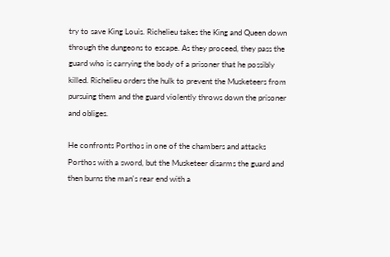try to save King Louis. Richelieu takes the King and Queen down through the dungeons to escape. As they proceed, they pass the guard who is carrying the body of a prisoner that he possibly killed. Richelieu orders the hulk to prevent the Musketeers from pursuing them and the guard violently throws down the prisoner and obliges.

He confronts Porthos in one of the chambers and attacks Porthos with a sword, but the Musketeer disarms the guard and then burns the man's rear end with a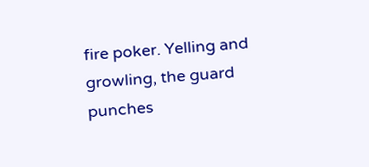fire poker. Yelling and growling, the guard punches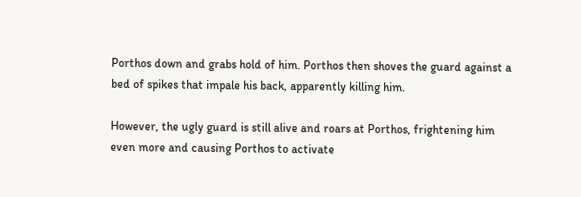Porthos down and grabs hold of him. Porthos then shoves the guard against a bed of spikes that impale his back, apparently killing him.

However, the ugly guard is still alive and roars at Porthos, frightening him even more and causing Porthos to activate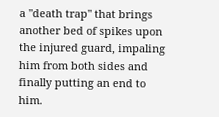a "death trap" that brings another bed of spikes upon the injured guard, impaling him from both sides and finally putting an end to him.